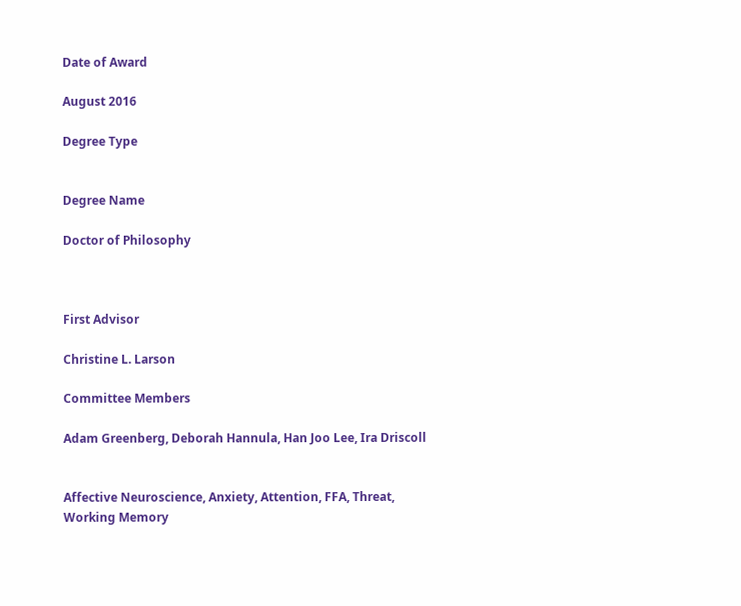Date of Award

August 2016

Degree Type


Degree Name

Doctor of Philosophy



First Advisor

Christine L. Larson

Committee Members

Adam Greenberg, Deborah Hannula, Han Joo Lee, Ira Driscoll


Affective Neuroscience, Anxiety, Attention, FFA, Threat, Working Memory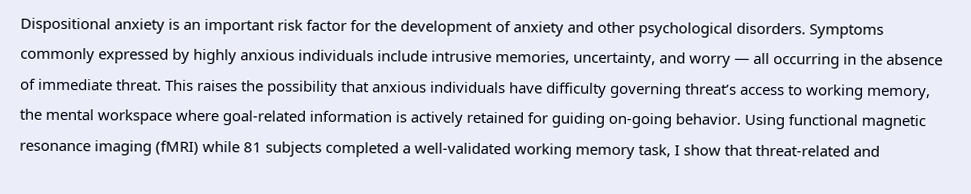Dispositional anxiety is an important risk factor for the development of anxiety and other psychological disorders. Symptoms commonly expressed by highly anxious individuals include intrusive memories, uncertainty, and worry — all occurring in the absence of immediate threat. This raises the possibility that anxious individuals have difficulty governing threat’s access to working memory, the mental workspace where goal-related information is actively retained for guiding on-going behavior. Using functional magnetic resonance imaging (fMRI) while 81 subjects completed a well-validated working memory task, I show that threat-related and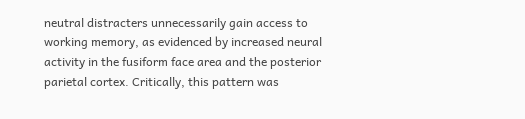neutral distracters unnecessarily gain access to working memory, as evidenced by increased neural activity in the fusiform face area and the posterior parietal cortex. Critically, this pattern was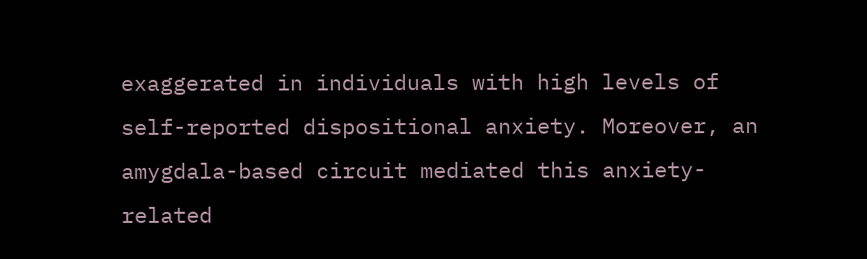exaggerated in individuals with high levels of self-reported dispositional anxiety. Moreover, an amygdala-based circuit mediated this anxiety-related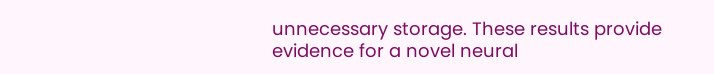unnecessary storage. These results provide evidence for a novel neural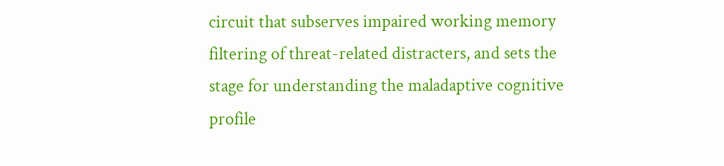circuit that subserves impaired working memory filtering of threat-related distracters, and sets the stage for understanding the maladaptive cognitive profile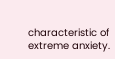characteristic of extreme anxiety.